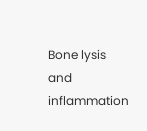Bone lysis and inflammation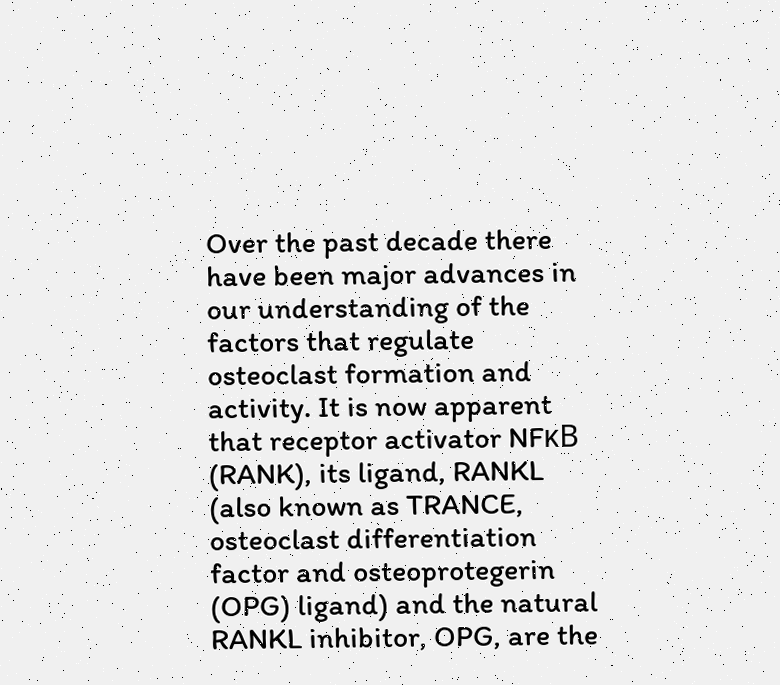Over the past decade there have been major advances in our understanding of the factors that regulate osteoclast formation and activity. It is now apparent that receptor activator NFκB (RANK), its ligand, RANKL (also known as TRANCE, osteoclast differentiation factor and osteoprotegerin (OPG) ligand) and the natural RANKL inhibitor, OPG, are the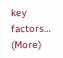key factors… (More)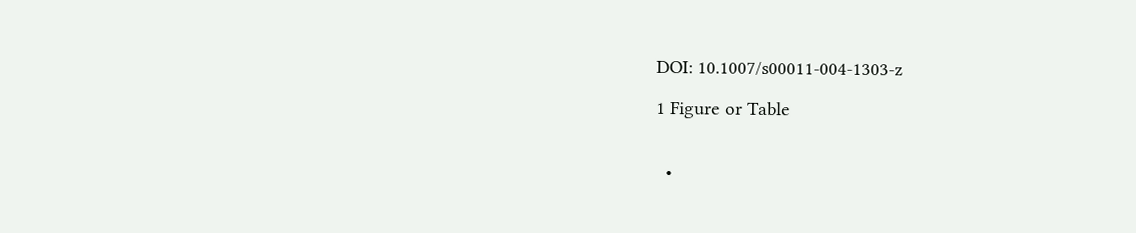DOI: 10.1007/s00011-004-1303-z

1 Figure or Table


  •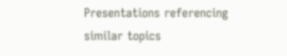Presentations referencing similar topics